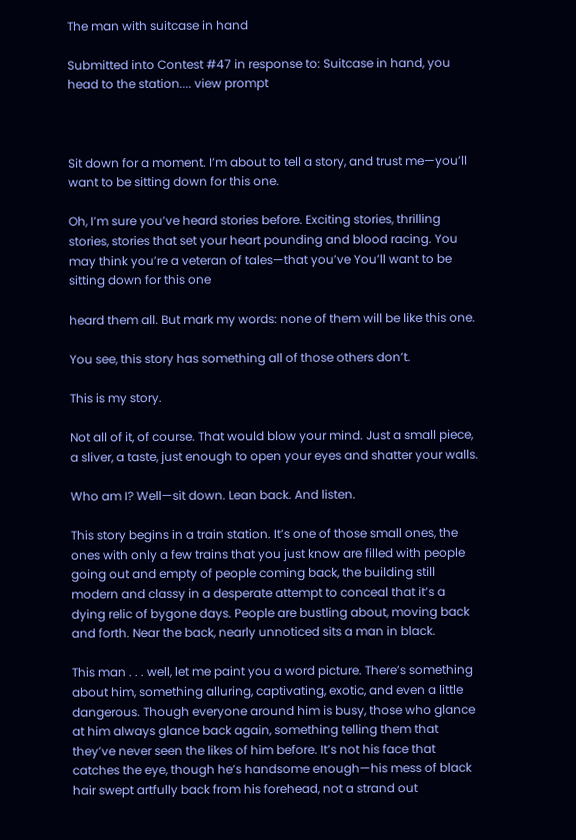The man with suitcase in hand

Submitted into Contest #47 in response to: Suitcase in hand, you head to the station.... view prompt



Sit down for a moment. I’m about to tell a story, and trust me—you’ll want to be sitting down for this one.

Oh, I’m sure you’ve heard stories before. Exciting stories, thrilling stories, stories that set your heart pounding and blood racing. You may think you’re a veteran of tales—that you’ve You’ll want to be sitting down for this one

heard them all. But mark my words: none of them will be like this one.

You see, this story has something all of those others don’t.

This is my story.

Not all of it, of course. That would blow your mind. Just a small piece, a sliver, a taste, just enough to open your eyes and shatter your walls.

Who am I? Well—sit down. Lean back. And listen.

This story begins in a train station. It’s one of those small ones, the ones with only a few trains that you just know are filled with people going out and empty of people coming back, the building still modern and classy in a desperate attempt to conceal that it’s a dying relic of bygone days. People are bustling about, moving back and forth. Near the back, nearly unnoticed sits a man in black.

This man . . . well, let me paint you a word picture. There’s something about him, something alluring, captivating, exotic, and even a little dangerous. Though everyone around him is busy, those who glance at him always glance back again, something telling them that they’ve never seen the likes of him before. It’s not his face that catches the eye, though he’s handsome enough—his mess of black hair swept artfully back from his forehead, not a strand out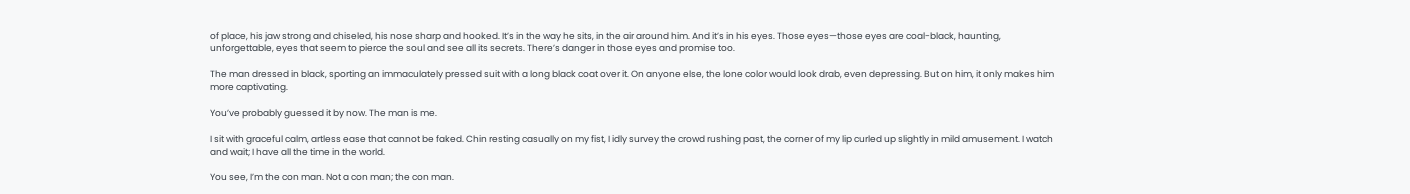of place, his jaw strong and chiseled, his nose sharp and hooked. It’s in the way he sits, in the air around him. And it’s in his eyes. Those eyes—those eyes are coal-black, haunting, unforgettable, eyes that seem to pierce the soul and see all its secrets. There’s danger in those eyes and promise too.

The man dressed in black, sporting an immaculately pressed suit with a long black coat over it. On anyone else, the lone color would look drab, even depressing. But on him, it only makes him more captivating.

You’ve probably guessed it by now. The man is me.

I sit with graceful calm, artless ease that cannot be faked. Chin resting casually on my fist, I idly survey the crowd rushing past, the corner of my lip curled up slightly in mild amusement. I watch and wait; I have all the time in the world.

You see, I’m the con man. Not a con man; the con man.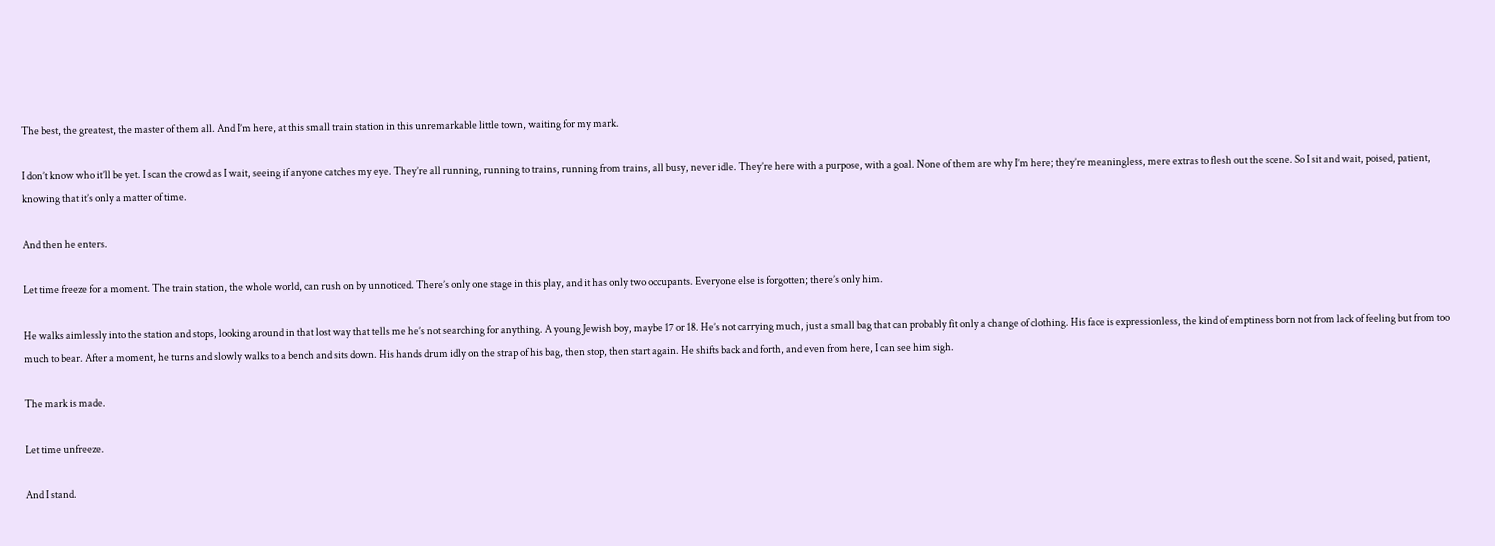The best, the greatest, the master of them all. And I’m here, at this small train station in this unremarkable little town, waiting for my mark.

I don’t know who it’ll be yet. I scan the crowd as I wait, seeing if anyone catches my eye. They’re all running, running to trains, running from trains, all busy, never idle. They’re here with a purpose, with a goal. None of them are why I’m here; they’re meaningless, mere extras to flesh out the scene. So I sit and wait, poised, patient, knowing that it’s only a matter of time.

And then he enters.

Let time freeze for a moment. The train station, the whole world, can rush on by unnoticed. There’s only one stage in this play, and it has only two occupants. Everyone else is forgotten; there’s only him.

He walks aimlessly into the station and stops, looking around in that lost way that tells me he’s not searching for anything. A young Jewish boy, maybe 17 or 18. He’s not carrying much, just a small bag that can probably fit only a change of clothing. His face is expressionless, the kind of emptiness born not from lack of feeling but from too much to bear. After a moment, he turns and slowly walks to a bench and sits down. His hands drum idly on the strap of his bag, then stop, then start again. He shifts back and forth, and even from here, I can see him sigh.

The mark is made.

Let time unfreeze.

And I stand.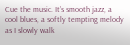Cue the music. It’s smooth jazz, a cool blues, a softly tempting melody as I slowly walk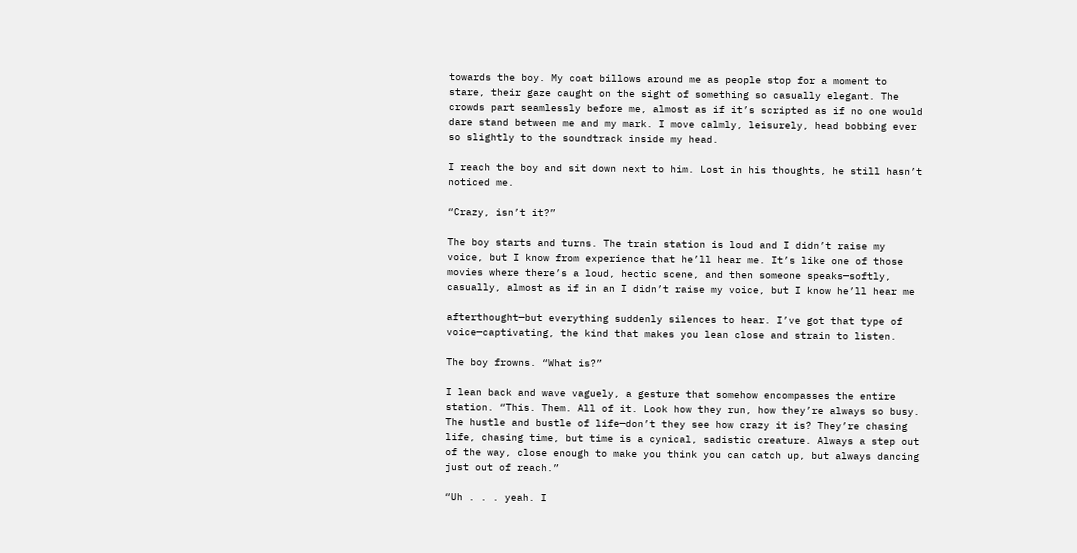towards the boy. My coat billows around me as people stop for a moment to stare, their gaze caught on the sight of something so casually elegant. The crowds part seamlessly before me, almost as if it’s scripted as if no one would dare stand between me and my mark. I move calmly, leisurely, head bobbing ever so slightly to the soundtrack inside my head.

I reach the boy and sit down next to him. Lost in his thoughts, he still hasn’t noticed me.

“Crazy, isn’t it?”

The boy starts and turns. The train station is loud and I didn’t raise my voice, but I know from experience that he’ll hear me. It’s like one of those movies where there’s a loud, hectic scene, and then someone speaks—softly, casually, almost as if in an I didn’t raise my voice, but I know he’ll hear me

afterthought—but everything suddenly silences to hear. I’ve got that type of voice—captivating, the kind that makes you lean close and strain to listen.

The boy frowns. “What is?”

I lean back and wave vaguely, a gesture that somehow encompasses the entire station. “This. Them. All of it. Look how they run, how they’re always so busy. The hustle and bustle of life—don’t they see how crazy it is? They’re chasing life, chasing time, but time is a cynical, sadistic creature. Always a step out of the way, close enough to make you think you can catch up, but always dancing just out of reach.”

“Uh . . . yeah. I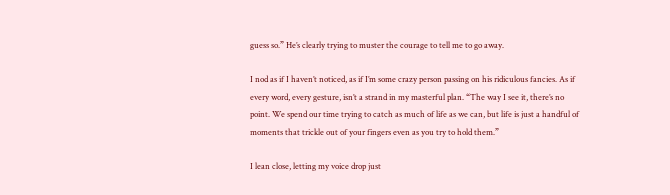guess so.” He’s clearly trying to muster the courage to tell me to go away.

I nod as if I haven’t noticed, as if I’m some crazy person passing on his ridiculous fancies. As if every word, every gesture, isn’t a strand in my masterful plan. “The way I see it, there’s no point. We spend our time trying to catch as much of life as we can, but life is just a handful of moments that trickle out of your fingers even as you try to hold them.”

I lean close, letting my voice drop just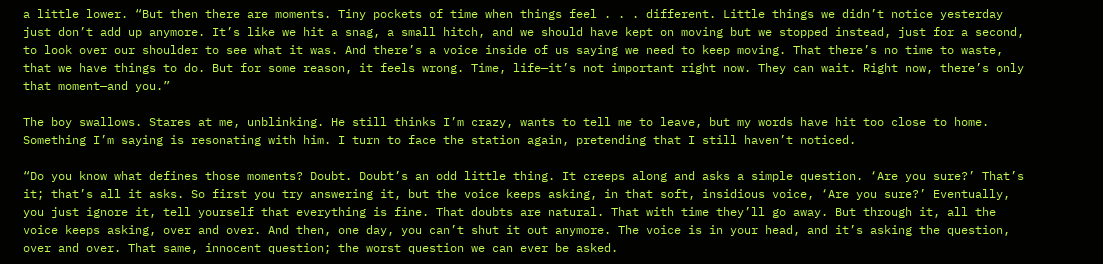a little lower. “But then there are moments. Tiny pockets of time when things feel . . . different. Little things we didn’t notice yesterday just don’t add up anymore. It’s like we hit a snag, a small hitch, and we should have kept on moving but we stopped instead, just for a second, to look over our shoulder to see what it was. And there’s a voice inside of us saying we need to keep moving. That there’s no time to waste, that we have things to do. But for some reason, it feels wrong. Time, life—it’s not important right now. They can wait. Right now, there’s only that moment—and you.”

The boy swallows. Stares at me, unblinking. He still thinks I’m crazy, wants to tell me to leave, but my words have hit too close to home. Something I’m saying is resonating with him. I turn to face the station again, pretending that I still haven’t noticed.

“Do you know what defines those moments? Doubt. Doubt’s an odd little thing. It creeps along and asks a simple question. ‘Are you sure?’ That’s it; that’s all it asks. So first you try answering it, but the voice keeps asking, in that soft, insidious voice, ‘Are you sure?’ Eventually, you just ignore it, tell yourself that everything is fine. That doubts are natural. That with time they’ll go away. But through it, all the voice keeps asking, over and over. And then, one day, you can’t shut it out anymore. The voice is in your head, and it’s asking the question, over and over. That same, innocent question; the worst question we can ever be asked.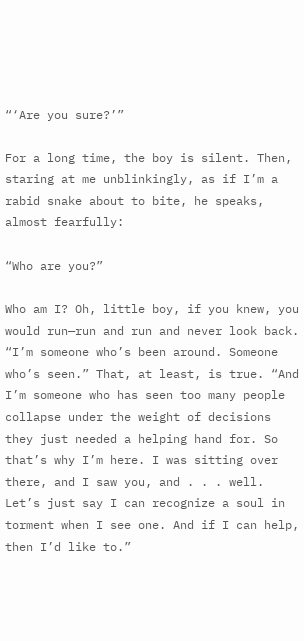“‘Are you sure?’”

For a long time, the boy is silent. Then, staring at me unblinkingly, as if I’m a rabid snake about to bite, he speaks, almost fearfully:

“Who are you?”

Who am I? Oh, little boy, if you knew, you would run—run and run and never look back. “I’m someone who’s been around. Someone who’s seen.” That, at least, is true. “And I’m someone who has seen too many people collapse under the weight of decisions they just needed a helping hand for. So that’s why I’m here. I was sitting over there, and I saw you, and . . . well. Let’s just say I can recognize a soul in torment when I see one. And if I can help, then I’d like to.”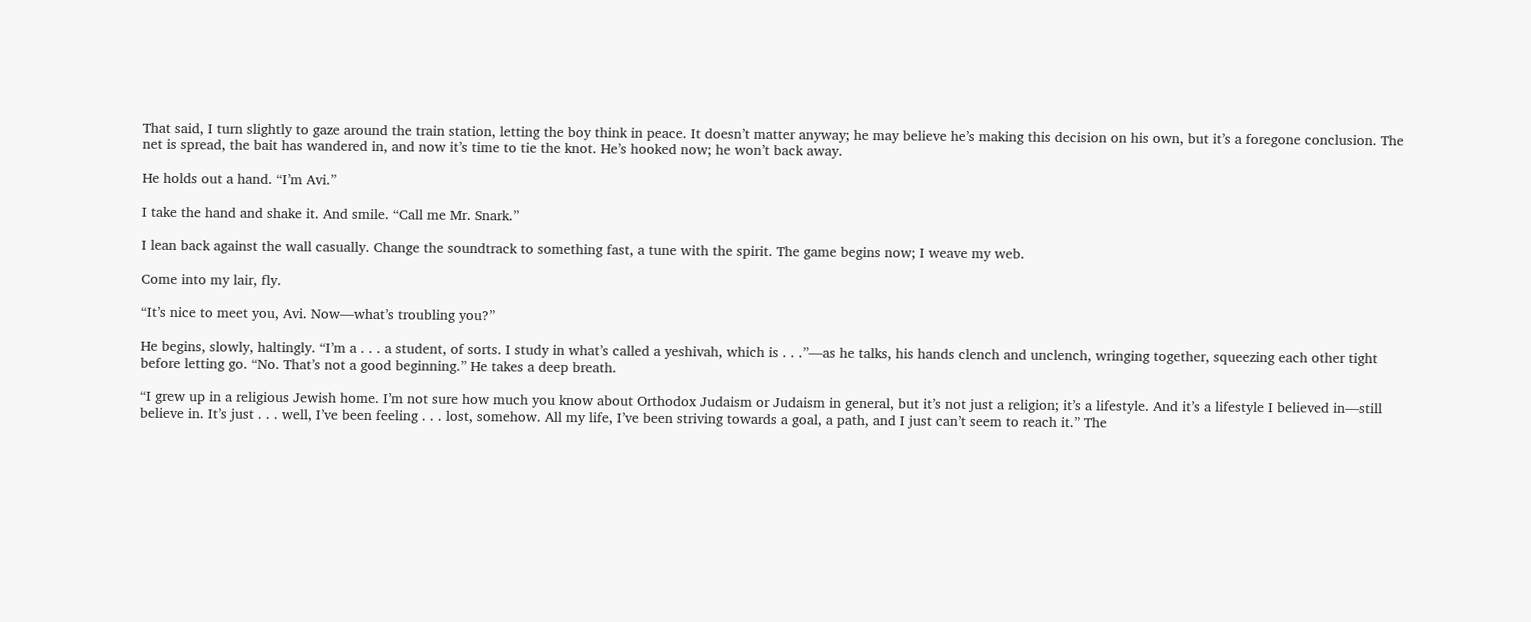That said, I turn slightly to gaze around the train station, letting the boy think in peace. It doesn’t matter anyway; he may believe he’s making this decision on his own, but it’s a foregone conclusion. The net is spread, the bait has wandered in, and now it’s time to tie the knot. He’s hooked now; he won’t back away.

He holds out a hand. “I’m Avi.”

I take the hand and shake it. And smile. “Call me Mr. Snark.”

I lean back against the wall casually. Change the soundtrack to something fast, a tune with the spirit. The game begins now; I weave my web.

Come into my lair, fly.

“It’s nice to meet you, Avi. Now—what’s troubling you?”

He begins, slowly, haltingly. “I’m a . . . a student, of sorts. I study in what’s called a yeshivah, which is . . .”—as he talks, his hands clench and unclench, wringing together, squeezing each other tight before letting go. “No. That’s not a good beginning.” He takes a deep breath.

“I grew up in a religious Jewish home. I’m not sure how much you know about Orthodox Judaism or Judaism in general, but it’s not just a religion; it’s a lifestyle. And it’s a lifestyle I believed in—still believe in. It’s just . . . well, I’ve been feeling . . . lost, somehow. All my life, I’ve been striving towards a goal, a path, and I just can’t seem to reach it.” The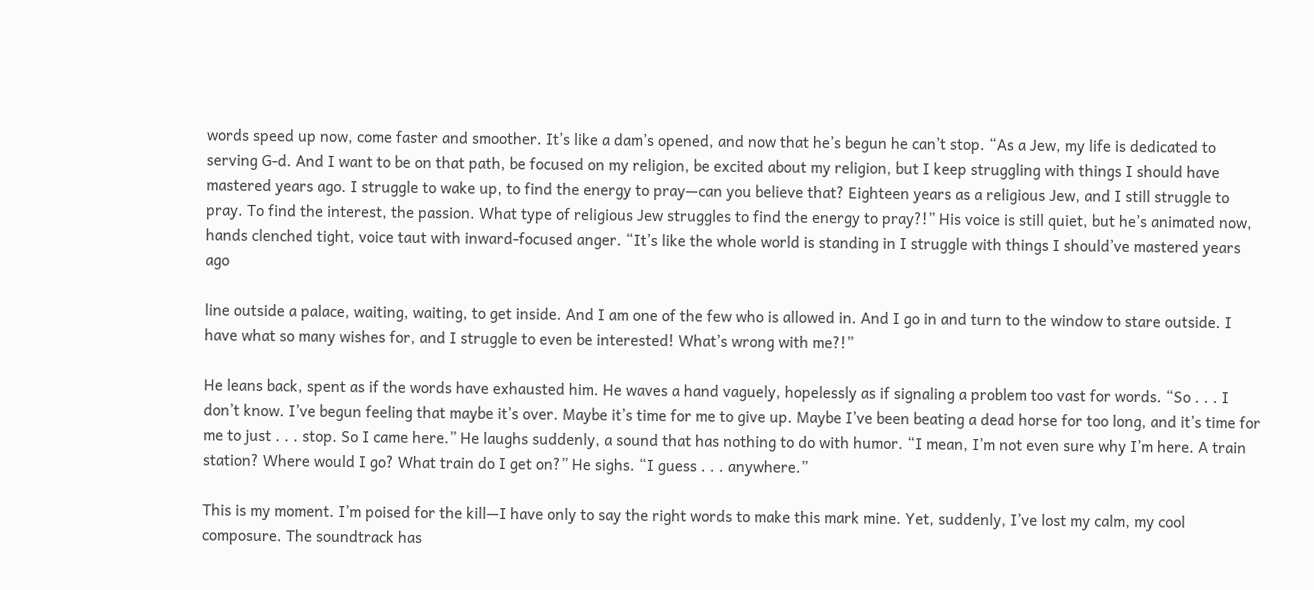words speed up now, come faster and smoother. It’s like a dam’s opened, and now that he’s begun he can’t stop. “As a Jew, my life is dedicated to serving G‑d. And I want to be on that path, be focused on my religion, be excited about my religion, but I keep struggling with things I should have mastered years ago. I struggle to wake up, to find the energy to pray—can you believe that? Eighteen years as a religious Jew, and I still struggle to pray. To find the interest, the passion. What type of religious Jew struggles to find the energy to pray?!” His voice is still quiet, but he’s animated now, hands clenched tight, voice taut with inward-focused anger. “It’s like the whole world is standing in I struggle with things I should’ve mastered years ago

line outside a palace, waiting, waiting, to get inside. And I am one of the few who is allowed in. And I go in and turn to the window to stare outside. I have what so many wishes for, and I struggle to even be interested! What’s wrong with me?!”

He leans back, spent as if the words have exhausted him. He waves a hand vaguely, hopelessly as if signaling a problem too vast for words. “So . . . I don’t know. I’ve begun feeling that maybe it’s over. Maybe it’s time for me to give up. Maybe I’ve been beating a dead horse for too long, and it’s time for me to just . . . stop. So I came here.” He laughs suddenly, a sound that has nothing to do with humor. “I mean, I’m not even sure why I’m here. A train station? Where would I go? What train do I get on?” He sighs. “I guess . . . anywhere.”

This is my moment. I’m poised for the kill—I have only to say the right words to make this mark mine. Yet, suddenly, I’ve lost my calm, my cool composure. The soundtrack has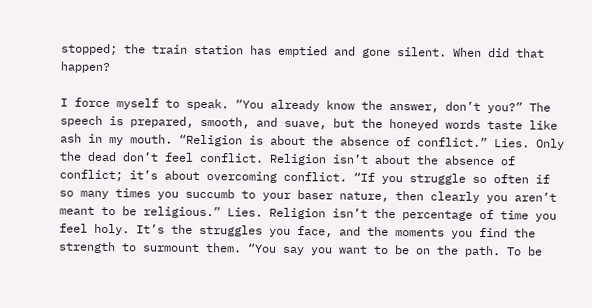stopped; the train station has emptied and gone silent. When did that happen?

I force myself to speak. “You already know the answer, don’t you?” The speech is prepared, smooth, and suave, but the honeyed words taste like ash in my mouth. “Religion is about the absence of conflict.” Lies. Only the dead don’t feel conflict. Religion isn’t about the absence of conflict; it’s about overcoming conflict. “If you struggle so often if so many times you succumb to your baser nature, then clearly you aren’t meant to be religious.” Lies. Religion isn’t the percentage of time you feel holy. It’s the struggles you face, and the moments you find the strength to surmount them. “You say you want to be on the path. To be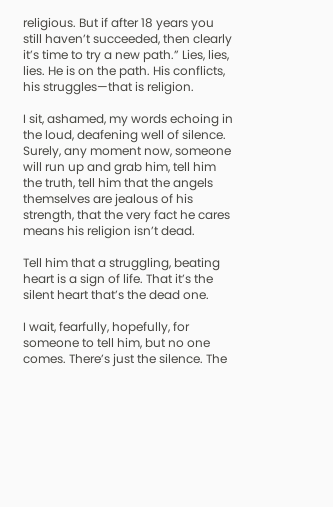religious. But if after 18 years you still haven’t succeeded, then clearly it’s time to try a new path.” Lies, lies, lies. He is on the path. His conflicts, his struggles—that is religion.

I sit, ashamed, my words echoing in the loud, deafening well of silence. Surely, any moment now, someone will run up and grab him, tell him the truth, tell him that the angels themselves are jealous of his strength, that the very fact he cares means his religion isn’t dead.

Tell him that a struggling, beating heart is a sign of life. That it’s the silent heart that’s the dead one.

I wait, fearfully, hopefully, for someone to tell him, but no one comes. There’s just the silence. The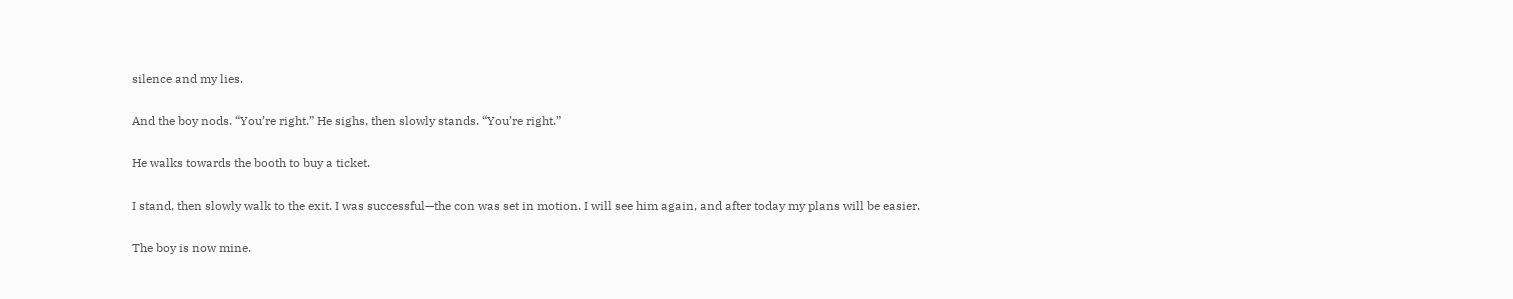silence and my lies.

And the boy nods. “You’re right.” He sighs, then slowly stands. “You’re right.”

He walks towards the booth to buy a ticket.

I stand, then slowly walk to the exit. I was successful—the con was set in motion. I will see him again, and after today my plans will be easier.

The boy is now mine.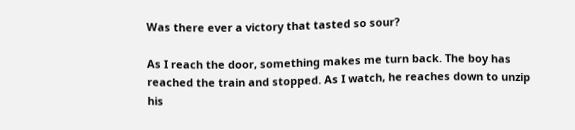Was there ever a victory that tasted so sour?

As I reach the door, something makes me turn back. The boy has reached the train and stopped. As I watch, he reaches down to unzip his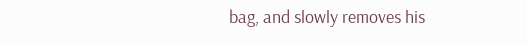bag, and slowly removes his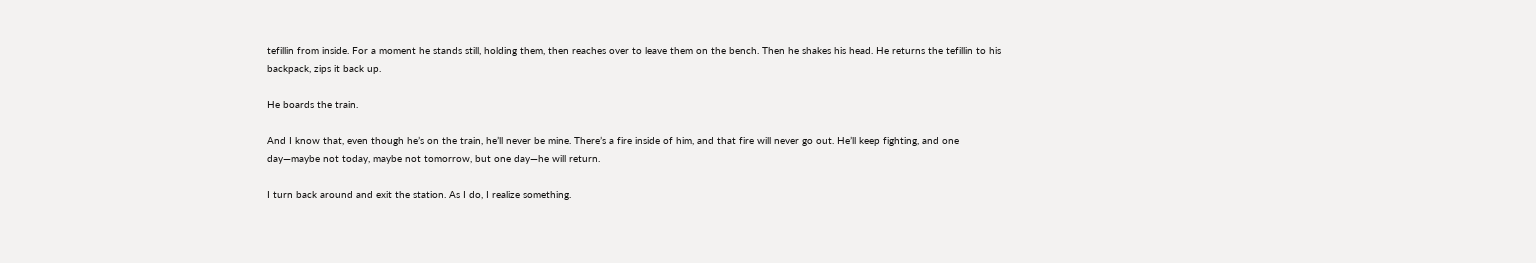tefillin from inside. For a moment he stands still, holding them, then reaches over to leave them on the bench. Then he shakes his head. He returns the tefillin to his backpack, zips it back up.

He boards the train.

And I know that, even though he’s on the train, he’ll never be mine. There’s a fire inside of him, and that fire will never go out. He’ll keep fighting, and one day—maybe not today, maybe not tomorrow, but one day—he will return.

I turn back around and exit the station. As I do, I realize something.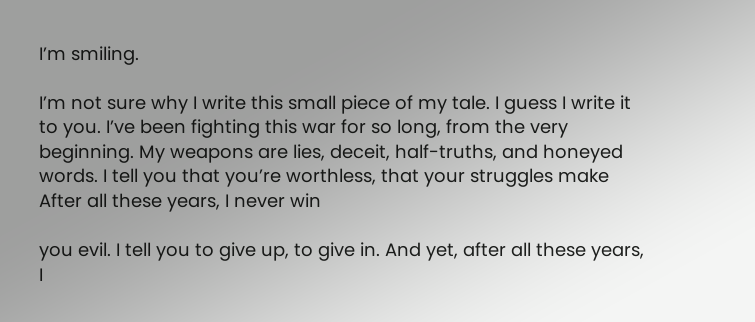I’m smiling.

I’m not sure why I write this small piece of my tale. I guess I write it to you. I’ve been fighting this war for so long, from the very beginning. My weapons are lies, deceit, half-truths, and honeyed words. I tell you that you’re worthless, that your struggles make After all these years, I never win

you evil. I tell you to give up, to give in. And yet, after all these years, I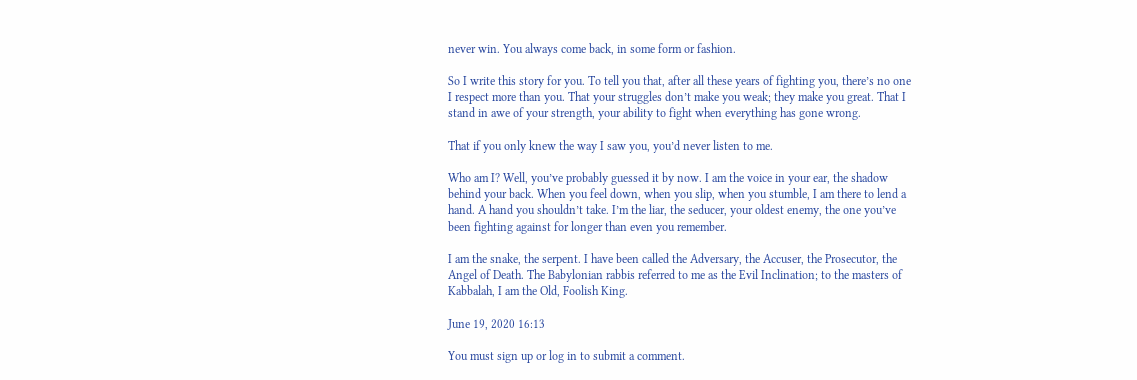never win. You always come back, in some form or fashion.

So I write this story for you. To tell you that, after all these years of fighting you, there’s no one I respect more than you. That your struggles don’t make you weak; they make you great. That I stand in awe of your strength, your ability to fight when everything has gone wrong.

That if you only knew the way I saw you, you’d never listen to me.

Who am I? Well, you’ve probably guessed it by now. I am the voice in your ear, the shadow behind your back. When you feel down, when you slip, when you stumble, I am there to lend a hand. A hand you shouldn’t take. I’m the liar, the seducer, your oldest enemy, the one you’ve been fighting against for longer than even you remember.

I am the snake, the serpent. I have been called the Adversary, the Accuser, the Prosecutor, the Angel of Death. The Babylonian rabbis referred to me as the Evil Inclination; to the masters of Kabbalah, I am the Old, Foolish King.

June 19, 2020 16:13

You must sign up or log in to submit a comment.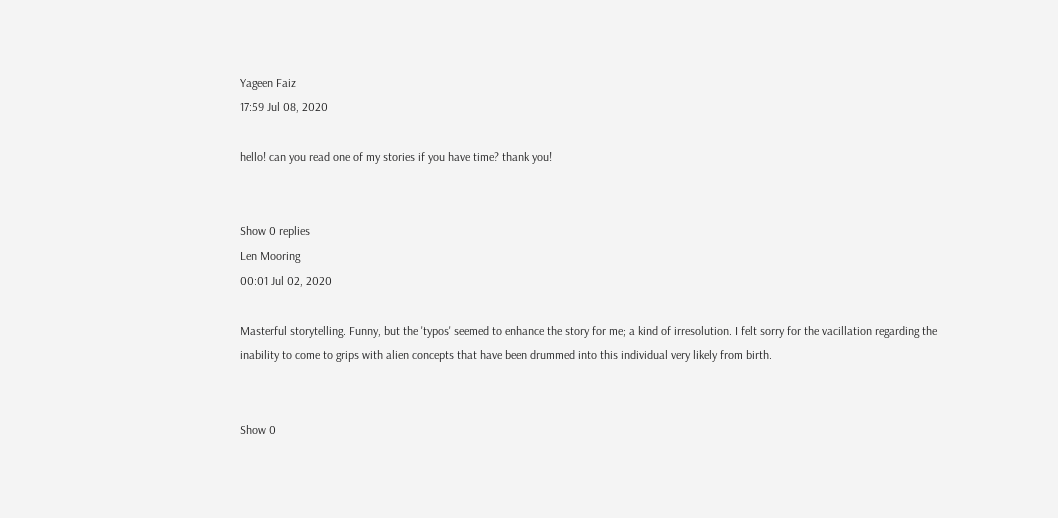Yageen Faiz
17:59 Jul 08, 2020

hello! can you read one of my stories if you have time? thank you!


Show 0 replies
Len Mooring
00:01 Jul 02, 2020

Masterful storytelling. Funny, but the 'typos' seemed to enhance the story for me; a kind of irresolution. I felt sorry for the vacillation regarding the inability to come to grips with alien concepts that have been drummed into this individual very likely from birth.


Show 0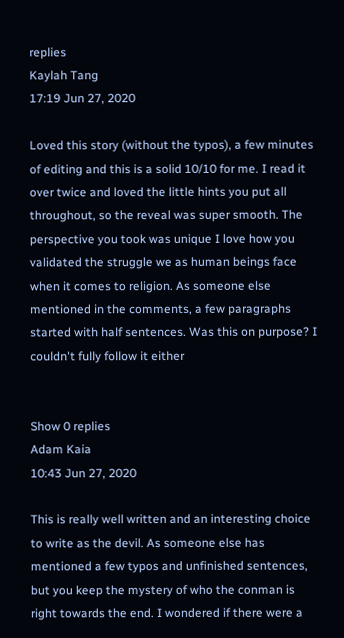replies
Kaylah Tang
17:19 Jun 27, 2020

Loved this story (without the typos), a few minutes of editing and this is a solid 10/10 for me. I read it over twice and loved the little hints you put all throughout, so the reveal was super smooth. The perspective you took was unique I love how you validated the struggle we as human beings face when it comes to religion. As someone else mentioned in the comments, a few paragraphs started with half sentences. Was this on purpose? I couldn't fully follow it either


Show 0 replies
Adam Kaia
10:43 Jun 27, 2020

This is really well written and an interesting choice to write as the devil. As someone else has mentioned a few typos and unfinished sentences, but you keep the mystery of who the conman is right towards the end. I wondered if there were a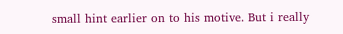small hint earlier on to his motive. But i really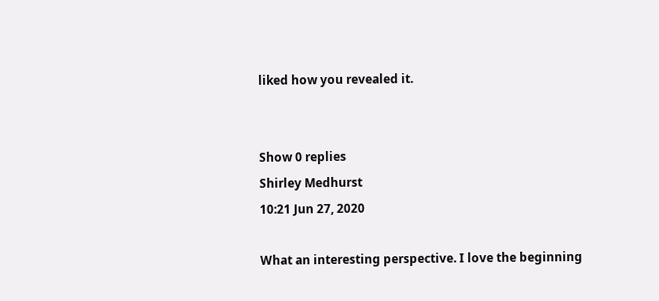liked how you revealed it.


Show 0 replies
Shirley Medhurst
10:21 Jun 27, 2020

What an interesting perspective. I love the beginning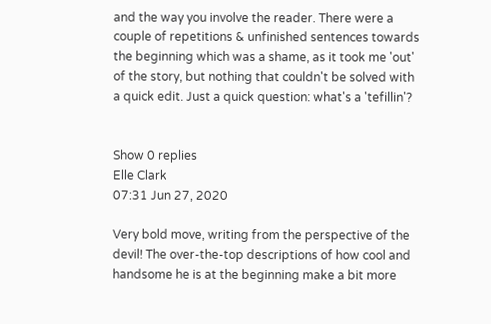and the way you involve the reader. There were a couple of repetitions & unfinished sentences towards the beginning which was a shame, as it took me 'out' of the story, but nothing that couldn't be solved with a quick edit. Just a quick question: what's a 'tefillin'?


Show 0 replies
Elle Clark
07:31 Jun 27, 2020

Very bold move, writing from the perspective of the devil! The over-the-top descriptions of how cool and handsome he is at the beginning make a bit more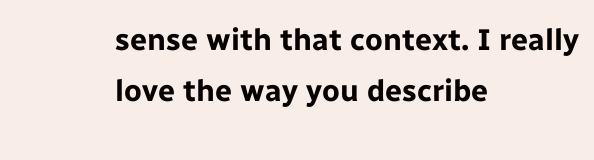sense with that context. I really love the way you describe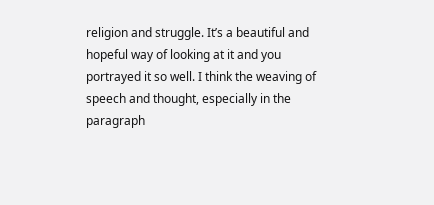religion and struggle. It’s a beautiful and hopeful way of looking at it and you portrayed it so well. I think the weaving of speech and thought, especially in the paragraph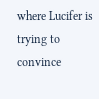where Lucifer is trying to convince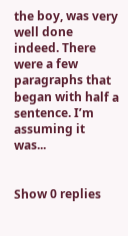the boy, was very well done indeed. There were a few paragraphs that began with half a sentence. I’m assuming it was...


Show 0 replies